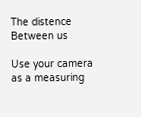The distence Between us

Use your camera as a measuring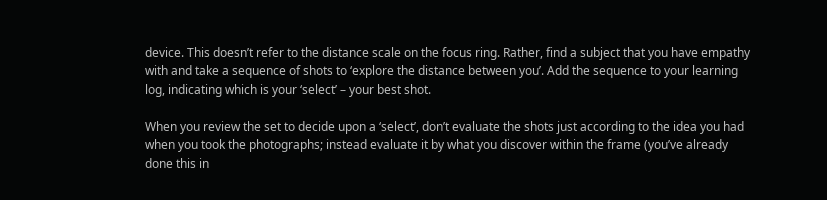device. This doesn’t refer to the distance scale on the focus ring. Rather, find a subject that you have empathy with and take a sequence of shots to ‘explore the distance between you’. Add the sequence to your learning log, indicating which is your ‘select’ – your best shot.

When you review the set to decide upon a ‘select’, don’t evaluate the shots just according to the idea you had when you took the photographs; instead evaluate it by what you discover within the frame (you’ve already done this in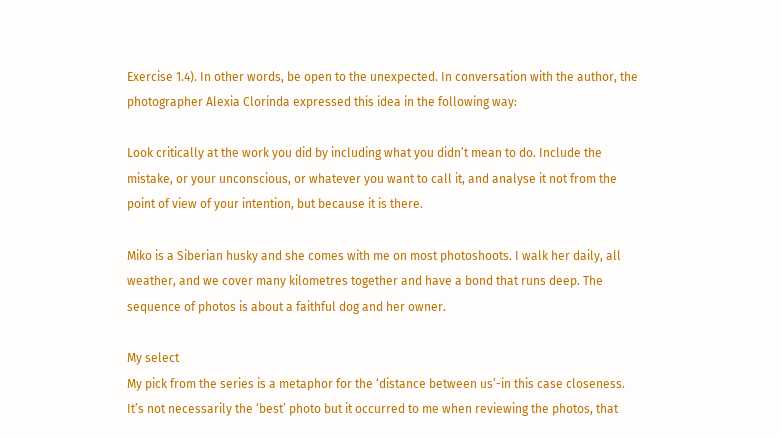Exercise 1.4). In other words, be open to the unexpected. In conversation with the author, the photographer Alexia Clorinda expressed this idea in the following way:

Look critically at the work you did by including what you didn’t mean to do. Include the mistake, or your unconscious, or whatever you want to call it, and analyse it not from the point of view of your intention, but because it is there.

Miko is a Siberian husky and she comes with me on most photoshoots. I walk her daily, all weather, and we cover many kilometres together and have a bond that runs deep. The sequence of photos is about a faithful dog and her owner.

My select
My pick from the series is a metaphor for the ‘distance between us’-in this case closeness. It’s not necessarily the ‘best’ photo but it occurred to me when reviewing the photos, that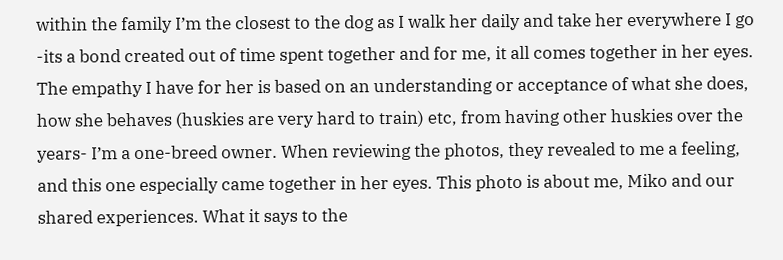within the family I’m the closest to the dog as I walk her daily and take her everywhere I go -its a bond created out of time spent together and for me, it all comes together in her eyes. The empathy I have for her is based on an understanding or acceptance of what she does, how she behaves (huskies are very hard to train) etc, from having other huskies over the years- I’m a one-breed owner. When reviewing the photos, they revealed to me a feeling, and this one especially came together in her eyes. This photo is about me, Miko and our shared experiences. What it says to the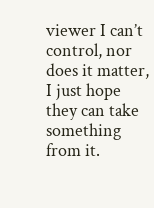viewer I can’t control, nor does it matter, I just hope they can take something from it.